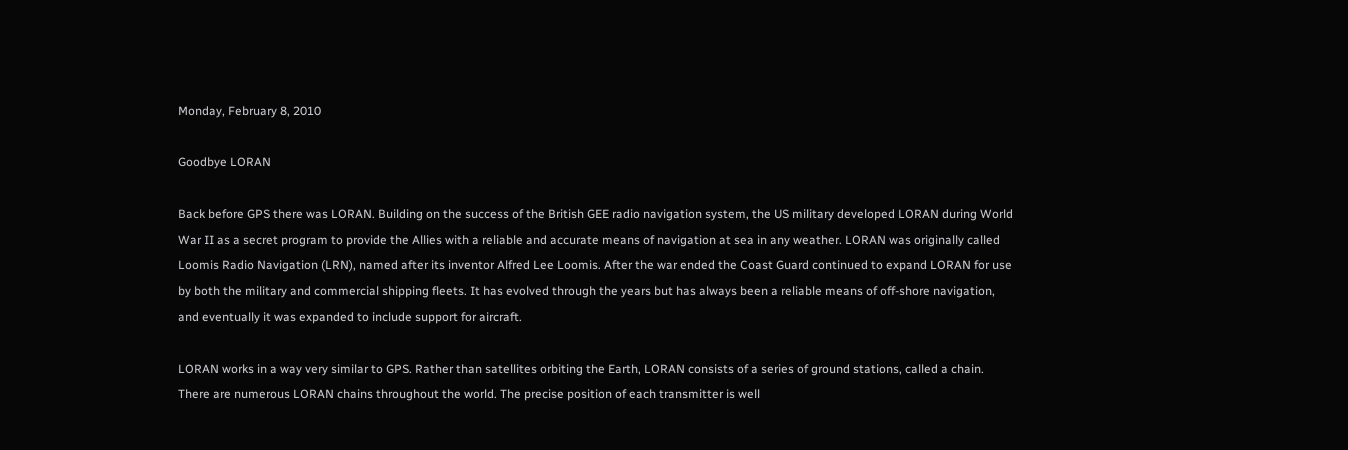Monday, February 8, 2010

Goodbye LORAN

Back before GPS there was LORAN. Building on the success of the British GEE radio navigation system, the US military developed LORAN during World War II as a secret program to provide the Allies with a reliable and accurate means of navigation at sea in any weather. LORAN was originally called Loomis Radio Navigation (LRN), named after its inventor Alfred Lee Loomis. After the war ended the Coast Guard continued to expand LORAN for use by both the military and commercial shipping fleets. It has evolved through the years but has always been a reliable means of off-shore navigation, and eventually it was expanded to include support for aircraft.

LORAN works in a way very similar to GPS. Rather than satellites orbiting the Earth, LORAN consists of a series of ground stations, called a chain. There are numerous LORAN chains throughout the world. The precise position of each transmitter is well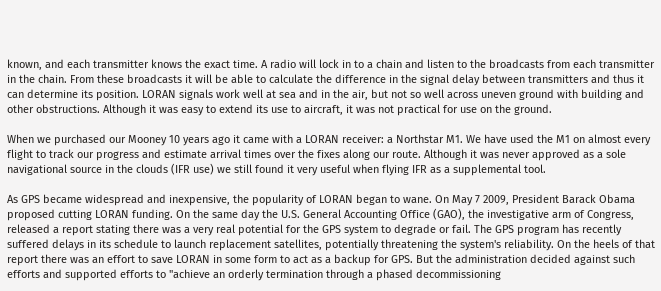known, and each transmitter knows the exact time. A radio will lock in to a chain and listen to the broadcasts from each transmitter in the chain. From these broadcasts it will be able to calculate the difference in the signal delay between transmitters and thus it can determine its position. LORAN signals work well at sea and in the air, but not so well across uneven ground with building and other obstructions. Although it was easy to extend its use to aircraft, it was not practical for use on the ground.

When we purchased our Mooney 10 years ago it came with a LORAN receiver: a Northstar M1. We have used the M1 on almost every flight to track our progress and estimate arrival times over the fixes along our route. Although it was never approved as a sole navigational source in the clouds (IFR use) we still found it very useful when flying IFR as a supplemental tool.

As GPS became widespread and inexpensive, the popularity of LORAN began to wane. On May 7 2009, President Barack Obama proposed cutting LORAN funding. On the same day the U.S. General Accounting Office (GAO), the investigative arm of Congress, released a report stating there was a very real potential for the GPS system to degrade or fail. The GPS program has recently suffered delays in its schedule to launch replacement satellites, potentially threatening the system's reliability. On the heels of that report there was an effort to save LORAN in some form to act as a backup for GPS. But the administration decided against such efforts and supported efforts to "achieve an orderly termination through a phased decommissioning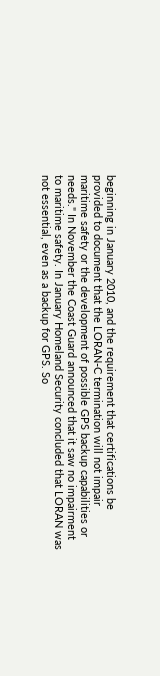beginning in January 2010, and the requirement that certifications be provided to document that the LORAN-C termination will not impair maritime safety or the development of possible GPS backup capabilities or needs." In November the Coast Guard announced that it saw no impairment to maritime safety. In January Homeland Security concluded that LORAN was not essential, even as a backup for GPS. So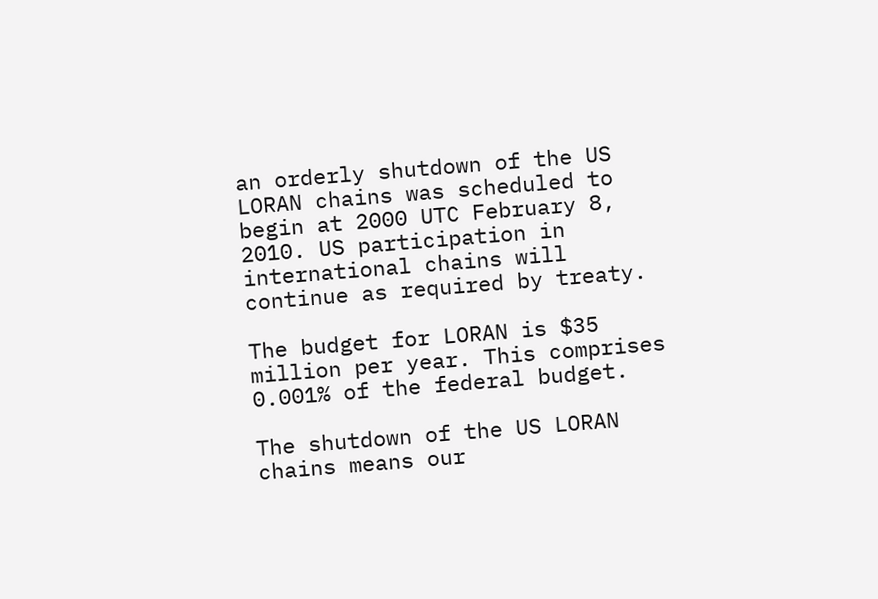an orderly shutdown of the US LORAN chains was scheduled to begin at 2000 UTC February 8, 2010. US participation in international chains will continue as required by treaty.

The budget for LORAN is $35 million per year. This comprises 0.001% of the federal budget.

The shutdown of the US LORAN chains means our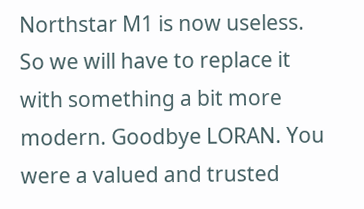Northstar M1 is now useless. So we will have to replace it with something a bit more modern. Goodbye LORAN. You were a valued and trusted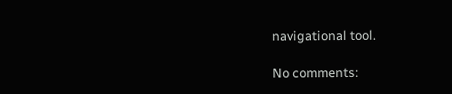navigational tool.

No comments: